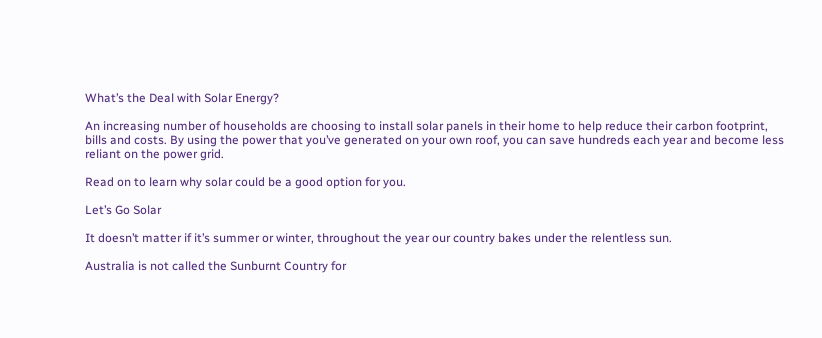What’s the Deal with Solar Energy?

An increasing number of households are choosing to install solar panels in their home to help reduce their carbon footprint, bills and costs. By using the power that you’ve generated on your own roof, you can save hundreds each year and become less reliant on the power grid.

Read on to learn why solar could be a good option for you.

Let’s Go Solar

It doesn’t matter if it’s summer or winter, throughout the year our country bakes under the relentless sun.

Australia is not called the Sunburnt Country for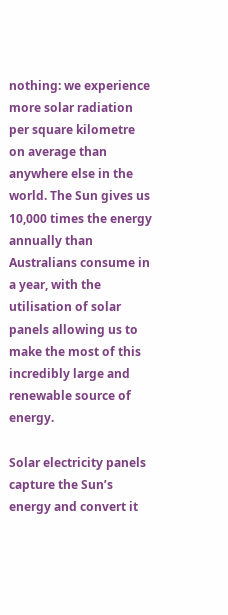nothing: we experience more solar radiation per square kilometre on average than anywhere else in the world. The Sun gives us 10,000 times the energy annually than Australians consume in a year, with the utilisation of solar panels allowing us to make the most of this incredibly large and renewable source of energy.

Solar electricity panels capture the Sun’s energy and convert it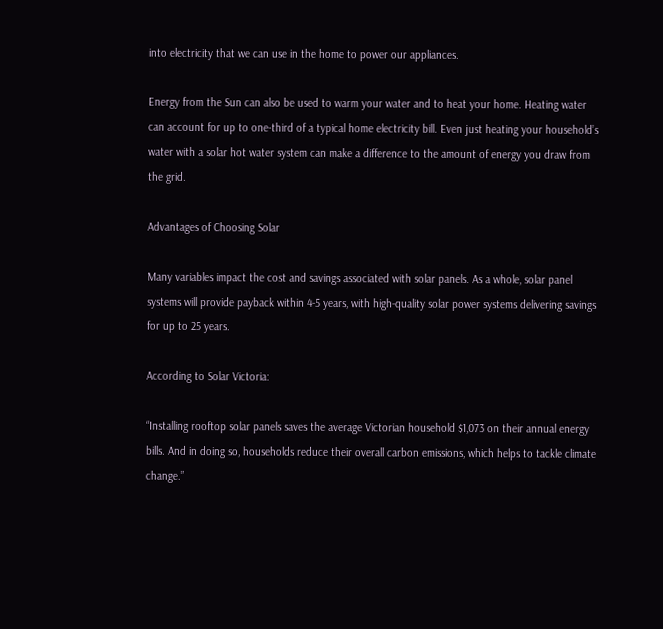into electricity that we can use in the home to power our appliances.

Energy from the Sun can also be used to warm your water and to heat your home. Heating water can account for up to one-third of a typical home electricity bill. Even just heating your household’s water with a solar hot water system can make a difference to the amount of energy you draw from the grid.

Advantages of Choosing Solar

Many variables impact the cost and savings associated with solar panels. As a whole, solar panel systems will provide payback within 4-5 years, with high-quality solar power systems delivering savings for up to 25 years.

According to Solar Victoria:

“Installing rooftop solar panels saves the average Victorian household $1,073 on their annual energy bills. And in doing so, households reduce their overall carbon emissions, which helps to tackle climate change.”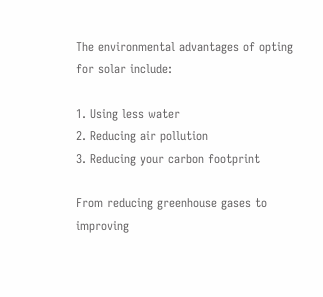The environmental advantages of opting for solar include:

1. Using less water
2. Reducing air pollution
3. Reducing your carbon footprint

From reducing greenhouse gases to improving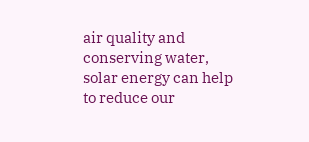air quality and conserving water, solar energy can help to reduce our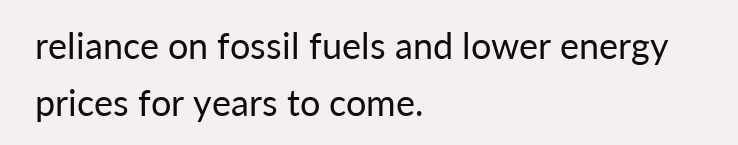reliance on fossil fuels and lower energy prices for years to come.